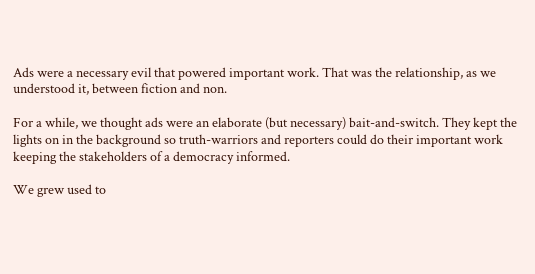Ads were a necessary evil that powered important work. That was the relationship, as we understood it, between fiction and non.

For a while, we thought ads were an elaborate (but necessary) bait-and-switch. They kept the lights on in the background so truth-warriors and reporters could do their important work keeping the stakeholders of a democracy informed.

We grew used to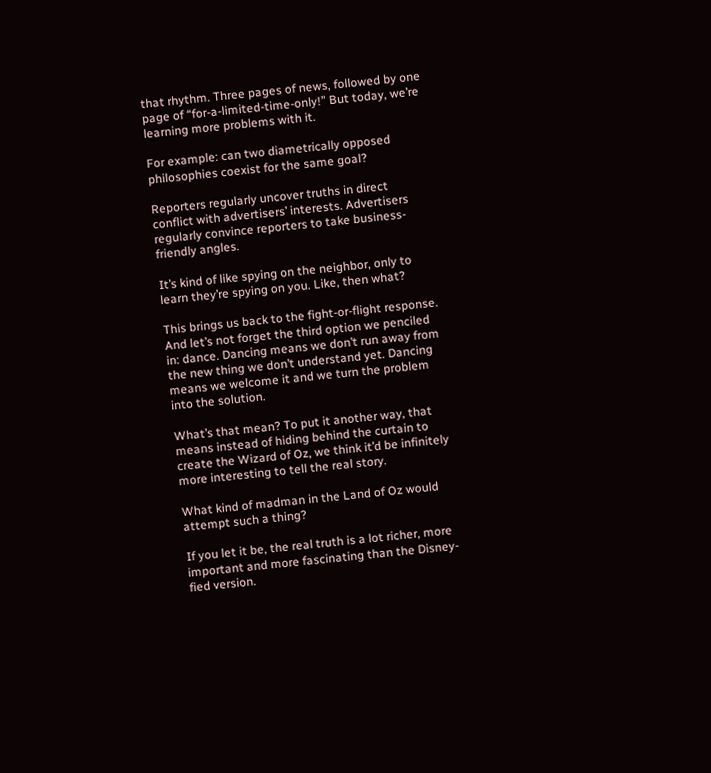that rhythm. Three pages of news, followed by one page of “for-a-limited-time-only!” But today, we’re learning more problems with it.

For example: can two diametrically opposed philosophies coexist for the same goal?

Reporters regularly uncover truths in direct conflict with advertisers’ interests. Advertisers regularly convince reporters to take business-friendly angles.

It’s kind of like spying on the neighbor, only to learn they’re spying on you. Like, then what?

This brings us back to the fight-or-flight response. And let’s not forget the third option we penciled in: dance. Dancing means we don’t run away from the new thing we don’t understand yet. Dancing means we welcome it and we turn the problem into the solution.

What’s that mean? To put it another way, that means instead of hiding behind the curtain to create the Wizard of Oz, we think it’d be infinitely more interesting to tell the real story.

What kind of madman in the Land of Oz would attempt such a thing?

If you let it be, the real truth is a lot richer, more important and more fascinating than the Disney-fied version.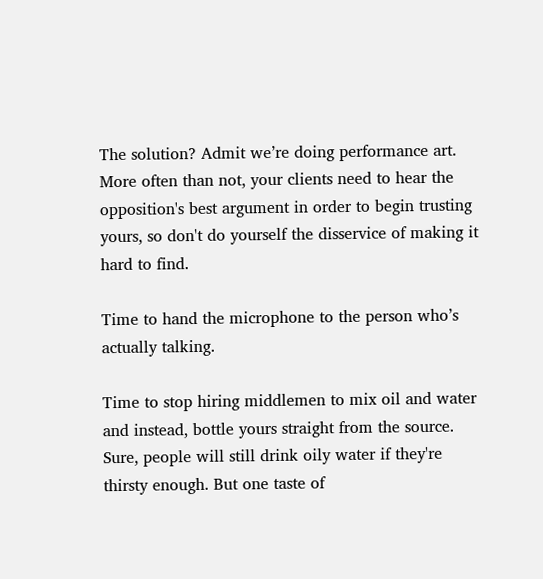The solution? Admit we’re doing performance art. More often than not, your clients need to hear the opposition's best argument in order to begin trusting yours, so don't do yourself the disservice of making it hard to find.

Time to hand the microphone to the person who’s actually talking.

Time to stop hiring middlemen to mix oil and water and instead, bottle yours straight from the source. Sure, people will still drink oily water if they're thirsty enough. But one taste of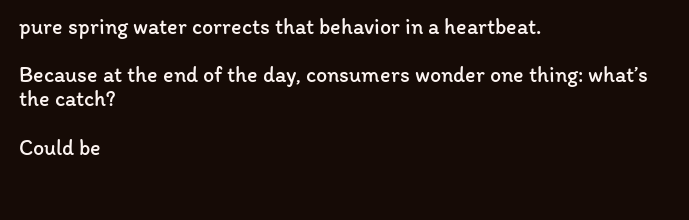pure spring water corrects that behavior in a heartbeat.

Because at the end of the day, consumers wonder one thing: what’s the catch?

Could be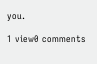you.

1 view0 comments